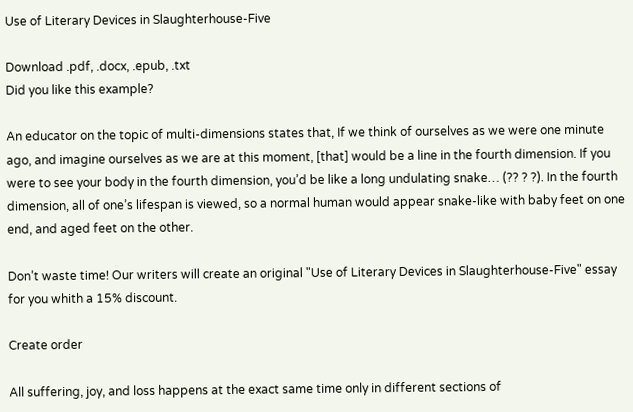Use of Literary Devices in Slaughterhouse-Five

Download .pdf, .docx, .epub, .txt
Did you like this example?

An educator on the topic of multi-dimensions states that, If we think of ourselves as we were one minute ago, and imagine ourselves as we are at this moment, [that] would be a line in the fourth dimension. If you were to see your body in the fourth dimension, you’d be like a long undulating snake… (?? ? ?). In the fourth dimension, all of one’s lifespan is viewed, so a normal human would appear snake-like with baby feet on one end, and aged feet on the other.

Don’t waste time! Our writers will create an original "Use of Literary Devices in Slaughterhouse-Five" essay for you whith a 15% discount.

Create order

All suffering, joy, and loss happens at the exact same time only in different sections of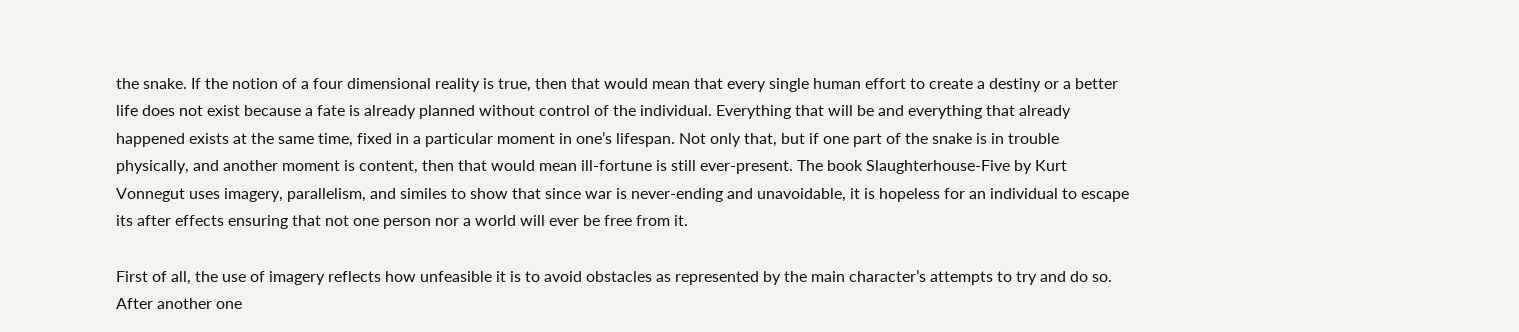the snake. If the notion of a four dimensional reality is true, then that would mean that every single human effort to create a destiny or a better life does not exist because a fate is already planned without control of the individual. Everything that will be and everything that already happened exists at the same time, fixed in a particular moment in one’s lifespan. Not only that, but if one part of the snake is in trouble physically, and another moment is content, then that would mean ill-fortune is still ever-present. The book Slaughterhouse-Five by Kurt Vonnegut uses imagery, parallelism, and similes to show that since war is never-ending and unavoidable, it is hopeless for an individual to escape its after effects ensuring that not one person nor a world will ever be free from it.

First of all, the use of imagery reflects how unfeasible it is to avoid obstacles as represented by the main character’s attempts to try and do so. After another one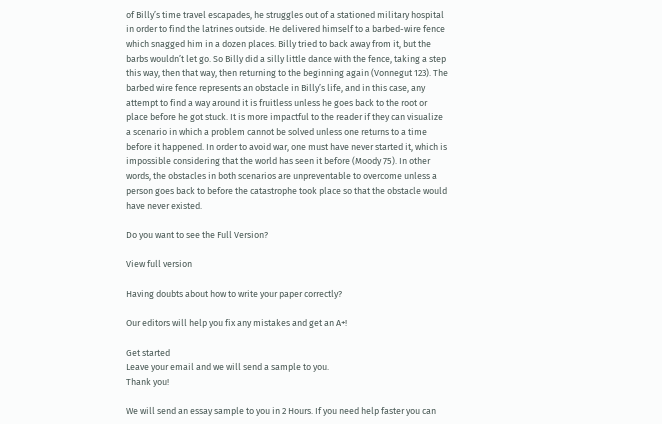of Billy’s time travel escapades, he struggles out of a stationed military hospital in order to find the latrines outside. He delivered himself to a barbed-wire fence which snagged him in a dozen places. Billy tried to back away from it, but the barbs wouldn’t let go. So Billy did a silly little dance with the fence, taking a step this way, then that way, then returning to the beginning again (Vonnegut 123). The barbed wire fence represents an obstacle in Billy’s life, and in this case, any attempt to find a way around it is fruitless unless he goes back to the root or place before he got stuck. It is more impactful to the reader if they can visualize a scenario in which a problem cannot be solved unless one returns to a time before it happened. In order to avoid war, one must have never started it, which is impossible considering that the world has seen it before (Moody 75). In other words, the obstacles in both scenarios are unpreventable to overcome unless a person goes back to before the catastrophe took place so that the obstacle would have never existed.

Do you want to see the Full Version?

View full version

Having doubts about how to write your paper correctly?

Our editors will help you fix any mistakes and get an A+!

Get started
Leave your email and we will send a sample to you.
Thank you!

We will send an essay sample to you in 2 Hours. If you need help faster you can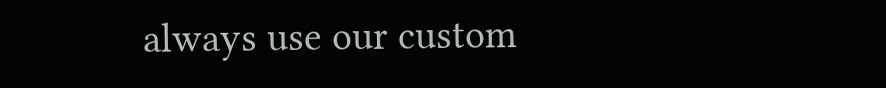always use our custom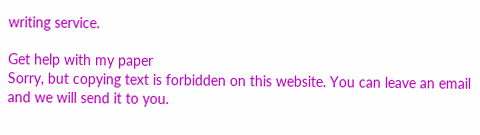writing service.

Get help with my paper
Sorry, but copying text is forbidden on this website. You can leave an email and we will send it to you.